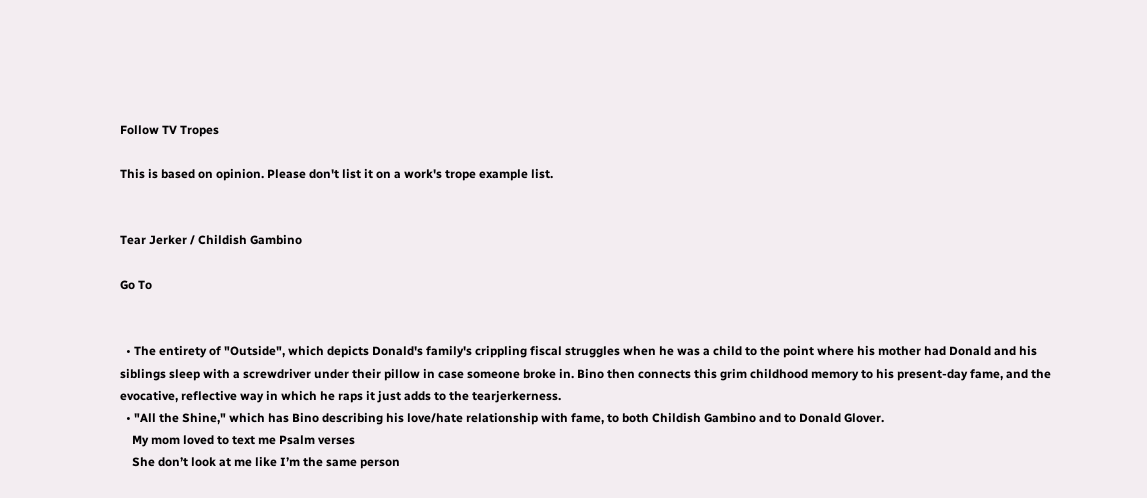Follow TV Tropes

This is based on opinion. Please don't list it on a work's trope example list.


Tear Jerker / Childish Gambino

Go To


  • The entirety of "Outside", which depicts Donald's family's crippling fiscal struggles when he was a child to the point where his mother had Donald and his siblings sleep with a screwdriver under their pillow in case someone broke in. Bino then connects this grim childhood memory to his present-day fame, and the evocative, reflective way in which he raps it just adds to the tearjerkerness.
  • "All the Shine," which has Bino describing his love/hate relationship with fame, to both Childish Gambino and to Donald Glover.
    My mom loved to text me Psalm verses
    She don’t look at me like I’m the same person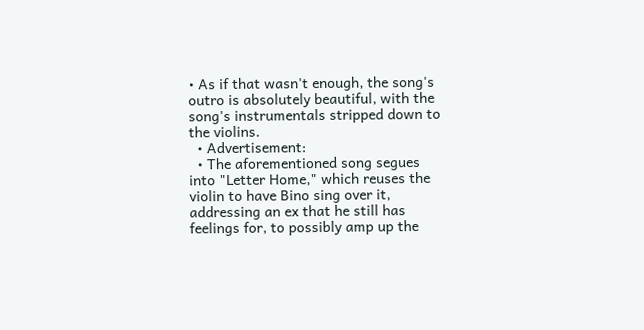• As if that wasn't enough, the song's outro is absolutely beautiful, with the song's instrumentals stripped down to the violins.
  • Advertisement:
  • The aforementioned song segues into "Letter Home," which reuses the violin to have Bino sing over it, addressing an ex that he still has feelings for, to possibly amp up the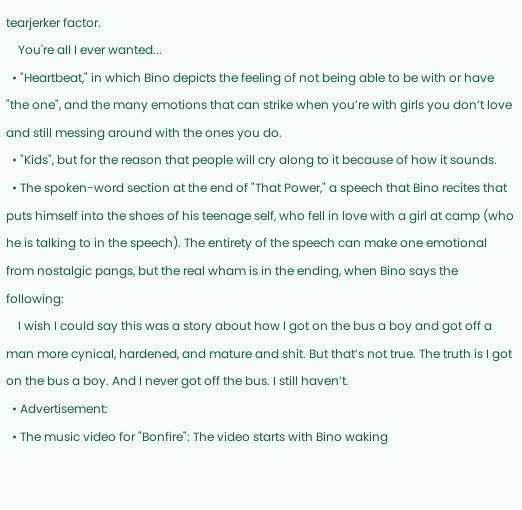tearjerker factor.
    You're all I ever wanted...
  • "Heartbeat," in which Bino depicts the feeling of not being able to be with or have "the one", and the many emotions that can strike when you’re with girls you don’t love and still messing around with the ones you do.
  • "Kids", but for the reason that people will cry along to it because of how it sounds.
  • The spoken-word section at the end of "That Power," a speech that Bino recites that puts himself into the shoes of his teenage self, who fell in love with a girl at camp (who he is talking to in the speech). The entirety of the speech can make one emotional from nostalgic pangs, but the real wham is in the ending, when Bino says the following:
    I wish I could say this was a story about how I got on the bus a boy and got off a man more cynical, hardened, and mature and shit. But that’s not true. The truth is I got on the bus a boy. And I never got off the bus. I still haven’t.
  • Advertisement:
  • The music video for "Bonfire": The video starts with Bino waking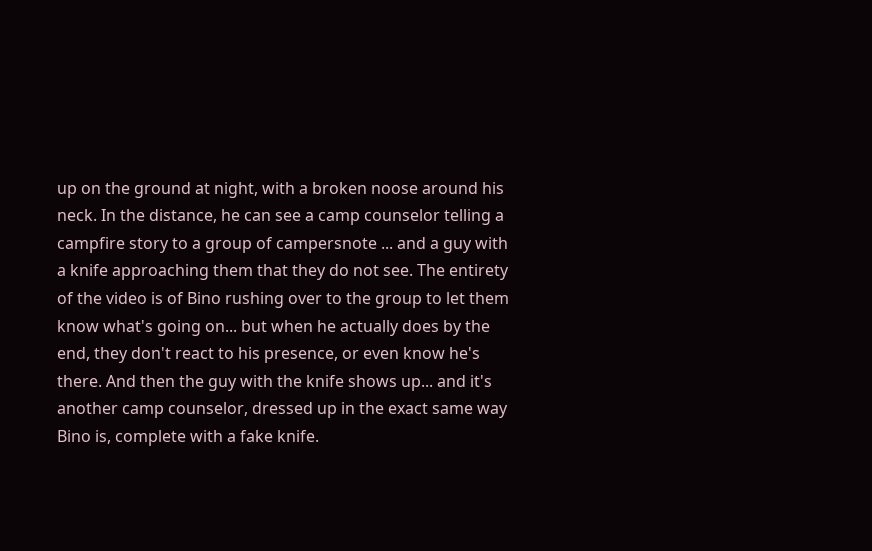up on the ground at night, with a broken noose around his neck. In the distance, he can see a camp counselor telling a campfire story to a group of campersnote ... and a guy with a knife approaching them that they do not see. The entirety of the video is of Bino rushing over to the group to let them know what's going on... but when he actually does by the end, they don't react to his presence, or even know he's there. And then the guy with the knife shows up... and it's another camp counselor, dressed up in the exact same way Bino is, complete with a fake knife.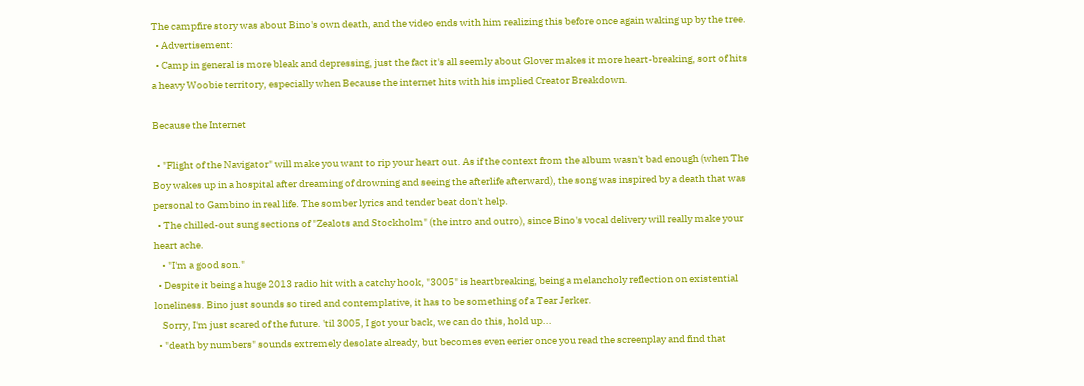The campfire story was about Bino's own death, and the video ends with him realizing this before once again waking up by the tree.
  • Advertisement:
  • Camp in general is more bleak and depressing, just the fact it's all seemly about Glover makes it more heart-breaking, sort of hits a heavy Woobie territory, especially when Because the internet hits with his implied Creator Breakdown.

Because the Internet

  • "Flight of the Navigator" will make you want to rip your heart out. As if the context from the album wasn't bad enough (when The Boy wakes up in a hospital after dreaming of drowning and seeing the afterlife afterward), the song was inspired by a death that was personal to Gambino in real life. The somber lyrics and tender beat don't help.
  • The chilled-out sung sections of "Zealots and Stockholm" (the intro and outro), since Bino's vocal delivery will really make your heart ache.
    • "I'm a good son."
  • Despite it being a huge 2013 radio hit with a catchy hook, "3005" is heartbreaking, being a melancholy reflection on existential loneliness. Bino just sounds so tired and contemplative, it has to be something of a Tear Jerker.
    Sorry, I'm just scared of the future. 'til 3005, I got your back, we can do this, hold up...
  • "death by numbers" sounds extremely desolate already, but becomes even eerier once you read the screenplay and find that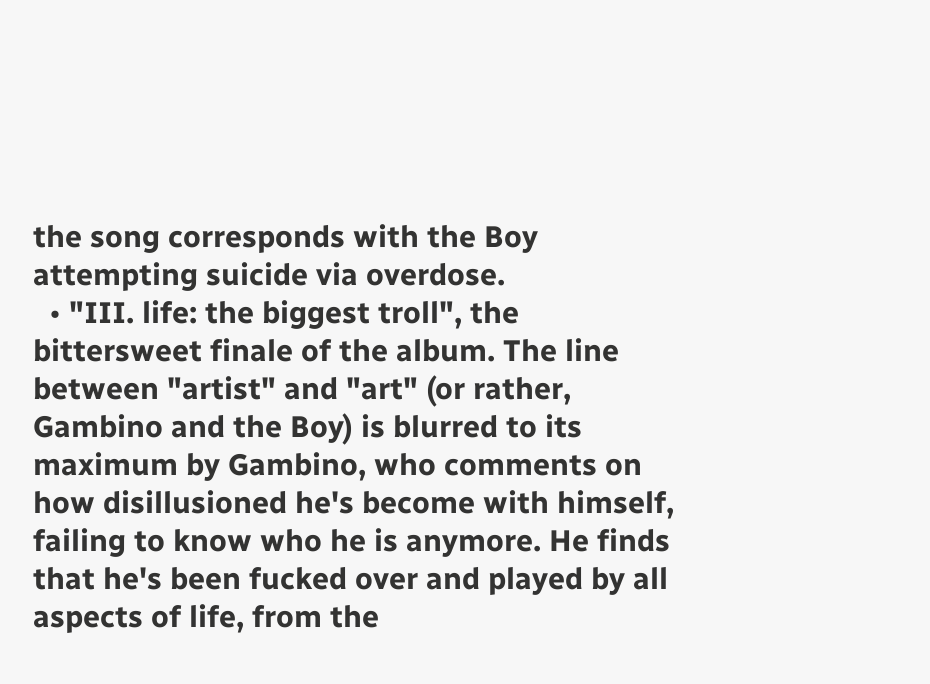the song corresponds with the Boy attempting suicide via overdose.
  • "III. life: the biggest troll", the bittersweet finale of the album. The line between "artist" and "art" (or rather, Gambino and the Boy) is blurred to its maximum by Gambino, who comments on how disillusioned he's become with himself, failing to know who he is anymore. He finds that he's been fucked over and played by all aspects of life, from the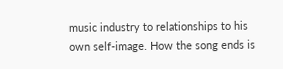music industry to relationships to his own self-image. How the song ends is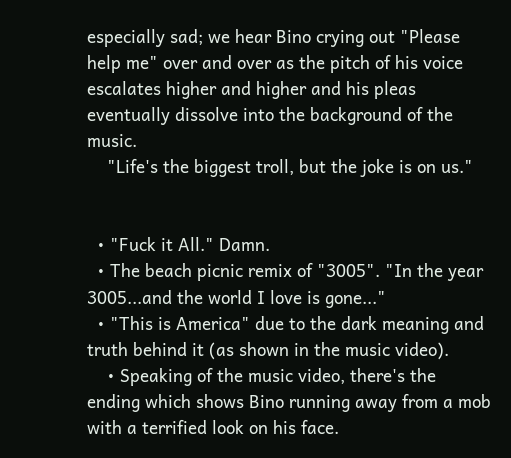especially sad; we hear Bino crying out "Please help me" over and over as the pitch of his voice escalates higher and higher and his pleas eventually dissolve into the background of the music.
    "Life's the biggest troll, but the joke is on us."


  • "Fuck it All." Damn.
  • The beach picnic remix of "3005". "In the year 3005...and the world I love is gone..."
  • "This is America" due to the dark meaning and truth behind it (as shown in the music video).
    • Speaking of the music video, there's the ending which shows Bino running away from a mob with a terrified look on his face.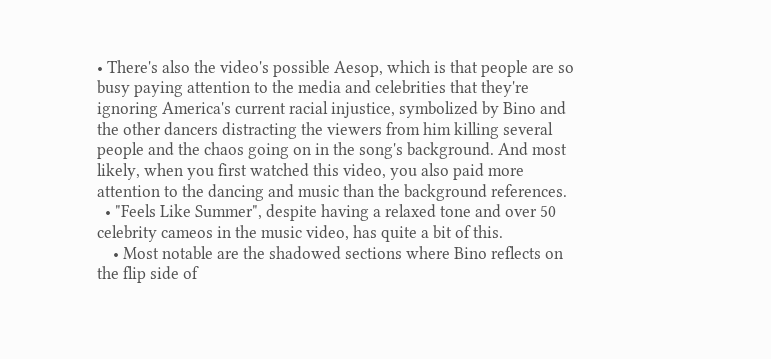• There's also the video's possible Aesop, which is that people are so busy paying attention to the media and celebrities that they're ignoring America's current racial injustice, symbolized by Bino and the other dancers distracting the viewers from him killing several people and the chaos going on in the song's background. And most likely, when you first watched this video, you also paid more attention to the dancing and music than the background references.
  • "Feels Like Summer", despite having a relaxed tone and over 50 celebrity cameos in the music video, has quite a bit of this.
    • Most notable are the shadowed sections where Bino reflects on the flip side of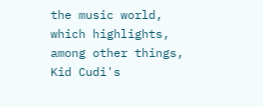the music world, which highlights, among other things, Kid Cudi's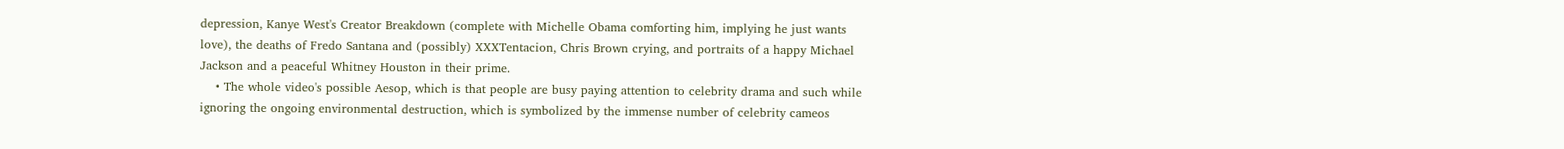depression, Kanye West's Creator Breakdown (complete with Michelle Obama comforting him, implying he just wants love), the deaths of Fredo Santana and (possibly) XXXTentacion, Chris Brown crying, and portraits of a happy Michael Jackson and a peaceful Whitney Houston in their prime.
    • The whole video's possible Aesop, which is that people are busy paying attention to celebrity drama and such while ignoring the ongoing environmental destruction, which is symbolized by the immense number of celebrity cameos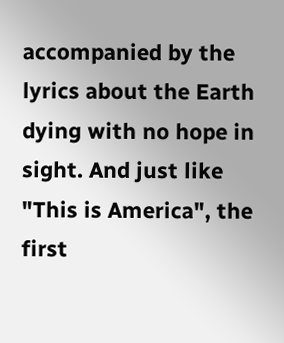accompanied by the lyrics about the Earth dying with no hope in sight. And just like "This is America", the first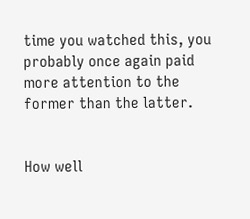time you watched this, you probably once again paid more attention to the former than the latter.


How well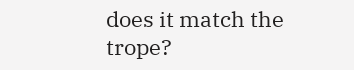does it match the trope?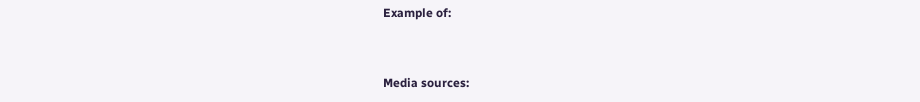Example of:


Media sources: